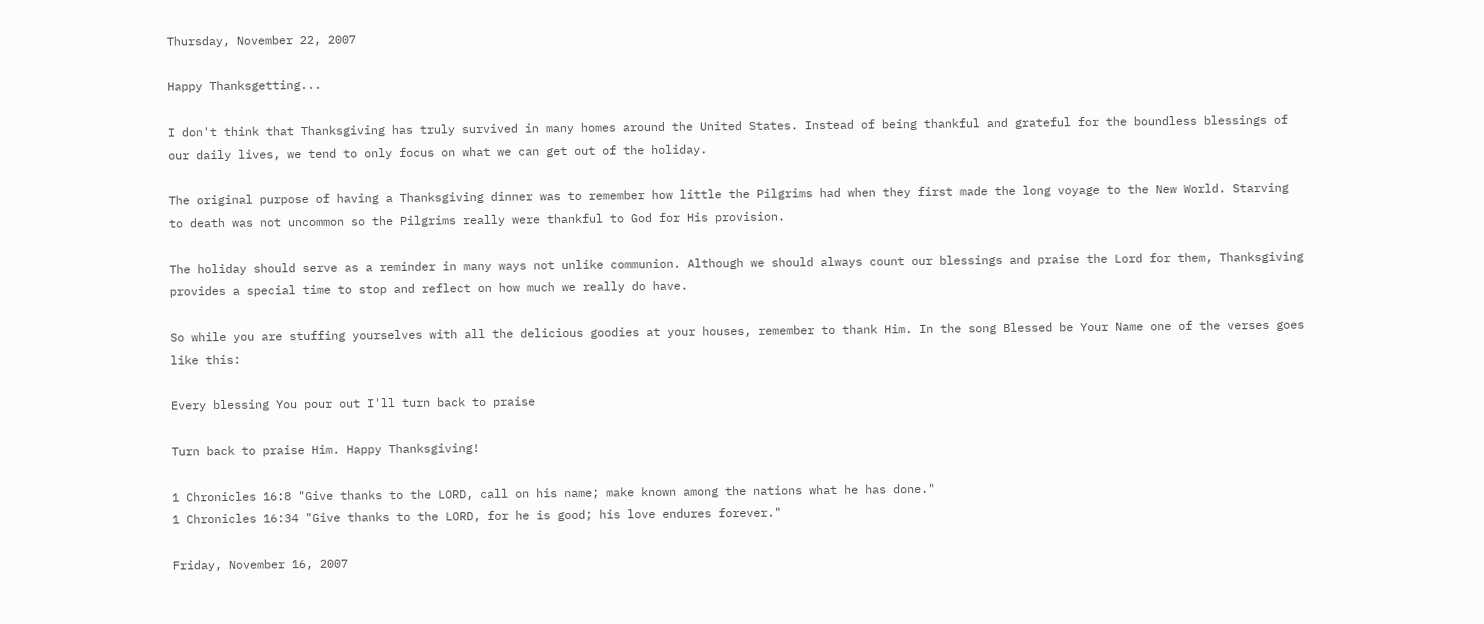Thursday, November 22, 2007

Happy Thanksgetting...

I don't think that Thanksgiving has truly survived in many homes around the United States. Instead of being thankful and grateful for the boundless blessings of our daily lives, we tend to only focus on what we can get out of the holiday.

The original purpose of having a Thanksgiving dinner was to remember how little the Pilgrims had when they first made the long voyage to the New World. Starving to death was not uncommon so the Pilgrims really were thankful to God for His provision.

The holiday should serve as a reminder in many ways not unlike communion. Although we should always count our blessings and praise the Lord for them, Thanksgiving provides a special time to stop and reflect on how much we really do have.

So while you are stuffing yourselves with all the delicious goodies at your houses, remember to thank Him. In the song Blessed be Your Name one of the verses goes like this:

Every blessing You pour out I'll turn back to praise

Turn back to praise Him. Happy Thanksgiving!

1 Chronicles 16:8 "Give thanks to the LORD, call on his name; make known among the nations what he has done."
1 Chronicles 16:34 "Give thanks to the LORD, for he is good; his love endures forever."

Friday, November 16, 2007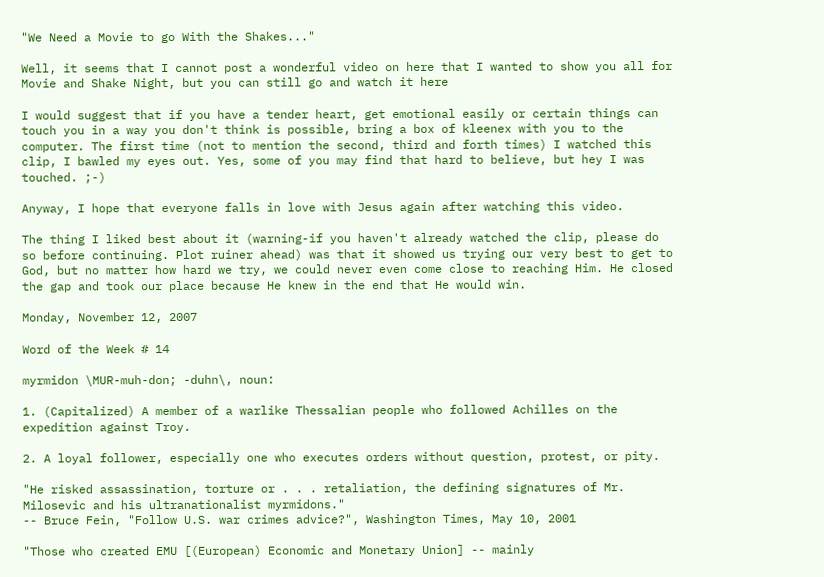"We Need a Movie to go With the Shakes..."

Well, it seems that I cannot post a wonderful video on here that I wanted to show you all for Movie and Shake Night, but you can still go and watch it here

I would suggest that if you have a tender heart, get emotional easily or certain things can touch you in a way you don't think is possible, bring a box of kleenex with you to the computer. The first time (not to mention the second, third and forth times) I watched this clip, I bawled my eyes out. Yes, some of you may find that hard to believe, but hey I was touched. ;-)

Anyway, I hope that everyone falls in love with Jesus again after watching this video.

The thing I liked best about it (warning-if you haven't already watched the clip, please do so before continuing. Plot ruiner ahead) was that it showed us trying our very best to get to God, but no matter how hard we try, we could never even come close to reaching Him. He closed the gap and took our place because He knew in the end that He would win.

Monday, November 12, 2007

Word of the Week # 14

myrmidon \MUR-muh-don; -duhn\, noun:

1. (Capitalized) A member of a warlike Thessalian people who followed Achilles on the expedition against Troy.

2. A loyal follower, especially one who executes orders without question, protest, or pity.

"He risked assassination, torture or . . . retaliation, the defining signatures of Mr. Milosevic and his ultranationalist myrmidons."
-- Bruce Fein, "Follow U.S. war crimes advice?", Washington Times, May 10, 2001

"Those who created EMU [(European) Economic and Monetary Union] -- mainly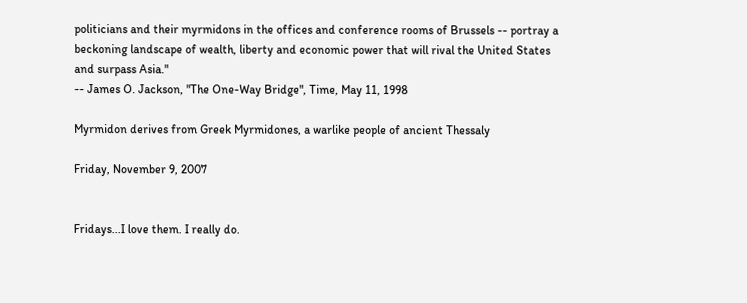politicians and their myrmidons in the offices and conference rooms of Brussels -- portray a beckoning landscape of wealth, liberty and economic power that will rival the United States and surpass Asia."
-- James O. Jackson, "The One-Way Bridge", Time, May 11, 1998

Myrmidon derives from Greek Myrmidones, a warlike people of ancient Thessaly

Friday, November 9, 2007


Fridays...I love them. I really do.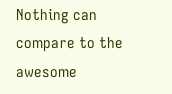Nothing can compare to the awesome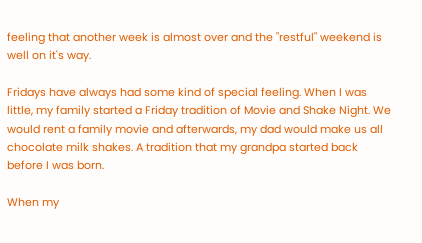feeling that another week is almost over and the "restful" weekend is well on it's way.

Fridays have always had some kind of special feeling. When I was little, my family started a Friday tradition of Movie and Shake Night. We would rent a family movie and afterwards, my dad would make us all chocolate milk shakes. A tradition that my grandpa started back before I was born.

When my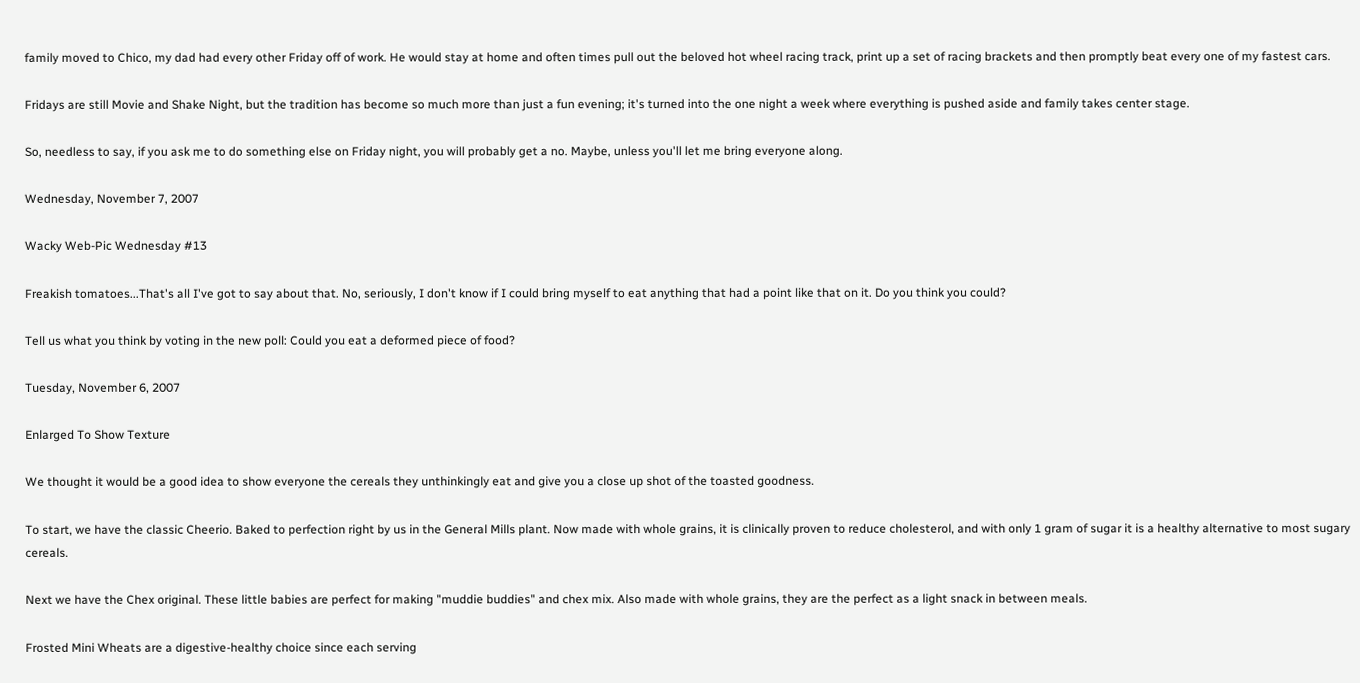family moved to Chico, my dad had every other Friday off of work. He would stay at home and often times pull out the beloved hot wheel racing track, print up a set of racing brackets and then promptly beat every one of my fastest cars.

Fridays are still Movie and Shake Night, but the tradition has become so much more than just a fun evening; it's turned into the one night a week where everything is pushed aside and family takes center stage.

So, needless to say, if you ask me to do something else on Friday night, you will probably get a no. Maybe, unless you'll let me bring everyone along.

Wednesday, November 7, 2007

Wacky Web-Pic Wednesday #13

Freakish tomatoes...That's all I've got to say about that. No, seriously, I don't know if I could bring myself to eat anything that had a point like that on it. Do you think you could?

Tell us what you think by voting in the new poll: Could you eat a deformed piece of food?

Tuesday, November 6, 2007

Enlarged To Show Texture

We thought it would be a good idea to show everyone the cereals they unthinkingly eat and give you a close up shot of the toasted goodness.

To start, we have the classic Cheerio. Baked to perfection right by us in the General Mills plant. Now made with whole grains, it is clinically proven to reduce cholesterol, and with only 1 gram of sugar it is a healthy alternative to most sugary cereals.

Next we have the Chex original. These little babies are perfect for making "muddie buddies" and chex mix. Also made with whole grains, they are the perfect as a light snack in between meals.

Frosted Mini Wheats are a digestive-healthy choice since each serving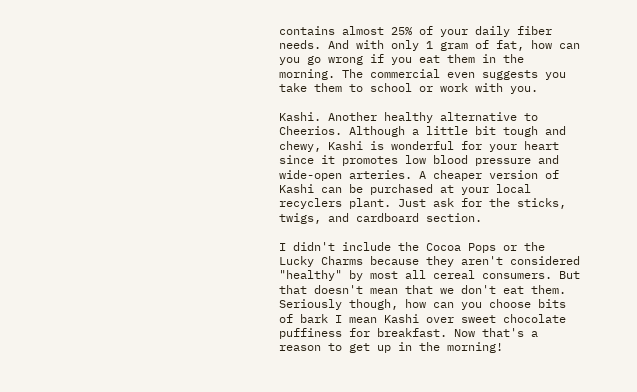contains almost 25% of your daily fiber needs. And with only 1 gram of fat, how can you go wrong if you eat them in the morning. The commercial even suggests you take them to school or work with you.

Kashi. Another healthy alternative to Cheerios. Although a little bit tough and chewy, Kashi is wonderful for your heart since it promotes low blood pressure and wide-open arteries. A cheaper version of Kashi can be purchased at your local recyclers plant. Just ask for the sticks, twigs, and cardboard section.

I didn't include the Cocoa Pops or the Lucky Charms because they aren't considered "healthy" by most all cereal consumers. But that doesn't mean that we don't eat them. Seriously though, how can you choose bits of bark I mean Kashi over sweet chocolate puffiness for breakfast. Now that's a reason to get up in the morning!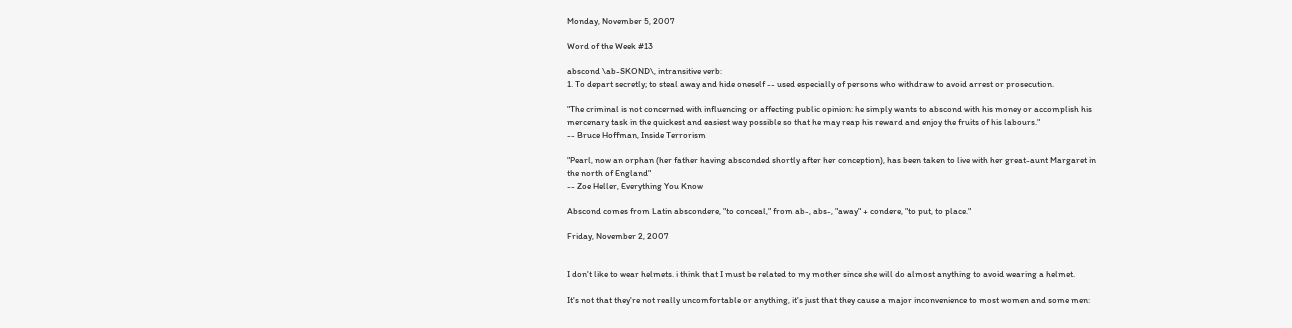Monday, November 5, 2007

Word of the Week #13

abscond \ab-SKOND\, intransitive verb:
1. To depart secretly; to steal away and hide oneself -- used especially of persons who withdraw to avoid arrest or prosecution.

"The criminal is not concerned with influencing or affecting public opinion: he simply wants to abscond with his money or accomplish his mercenary task in the quickest and easiest way possible so that he may reap his reward and enjoy the fruits of his labours."
-- Bruce Hoffman, Inside Terrorism

"Pearl, now an orphan (her father having absconded shortly after her conception), has been taken to live with her great-aunt Margaret in the north of England"
-- Zoe Heller, Everything You Know

Abscond comes from Latin abscondere, "to conceal," from ab-, abs-, "away" + condere, "to put, to place."

Friday, November 2, 2007


I don't like to wear helmets. i think that I must be related to my mother since she will do almost anything to avoid wearing a helmet.

It's not that they're not really uncomfortable or anything, it's just that they cause a major inconvenience to most women and some men: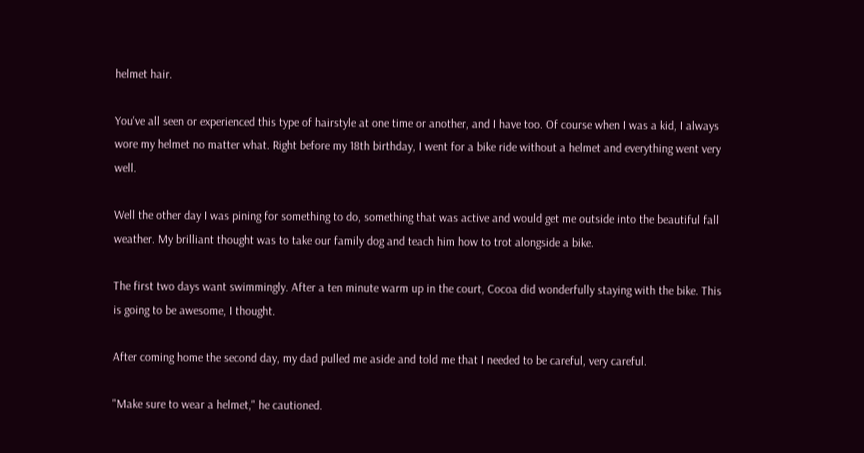helmet hair.

You've all seen or experienced this type of hairstyle at one time or another, and I have too. Of course when I was a kid, I always wore my helmet no matter what. Right before my 18th birthday, I went for a bike ride without a helmet and everything went very well.

Well the other day I was pining for something to do, something that was active and would get me outside into the beautiful fall weather. My brilliant thought was to take our family dog and teach him how to trot alongside a bike.

The first two days want swimmingly. After a ten minute warm up in the court, Cocoa did wonderfully staying with the bike. This is going to be awesome, I thought.

After coming home the second day, my dad pulled me aside and told me that I needed to be careful, very careful.

"Make sure to wear a helmet," he cautioned.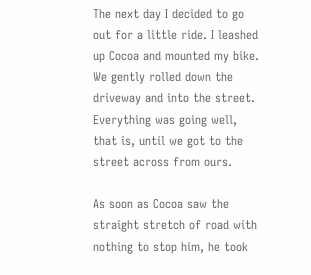The next day I decided to go out for a little ride. I leashed up Cocoa and mounted my bike. We gently rolled down the driveway and into the street. Everything was going well, that is, until we got to the street across from ours.

As soon as Cocoa saw the straight stretch of road with nothing to stop him, he took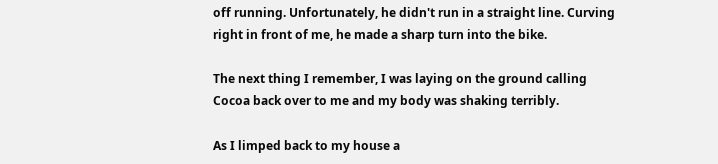off running. Unfortunately, he didn't run in a straight line. Curving right in front of me, he made a sharp turn into the bike.

The next thing I remember, I was laying on the ground calling Cocoa back over to me and my body was shaking terribly.

As I limped back to my house a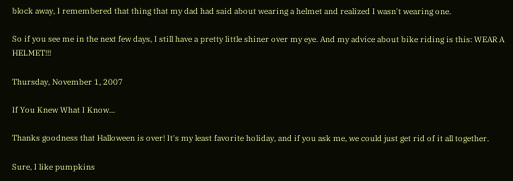block away, I remembered that thing that my dad had said about wearing a helmet and realized I wasn't wearing one.

So if you see me in the next few days, I still have a pretty little shiner over my eye. And my advice about bike riding is this: WEAR A HELMET!!!

Thursday, November 1, 2007

If You Knew What I Know...

Thanks goodness that Halloween is over! It's my least favorite holiday, and if you ask me, we could just get rid of it all together.

Sure, I like pumpkins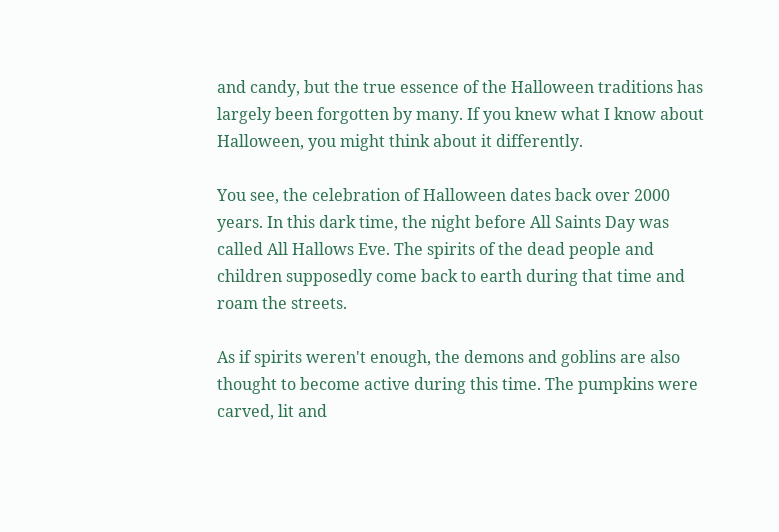and candy, but the true essence of the Halloween traditions has largely been forgotten by many. If you knew what I know about Halloween, you might think about it differently.

You see, the celebration of Halloween dates back over 2000 years. In this dark time, the night before All Saints Day was called All Hallows Eve. The spirits of the dead people and children supposedly come back to earth during that time and roam the streets.

As if spirits weren't enough, the demons and goblins are also thought to become active during this time. The pumpkins were carved, lit and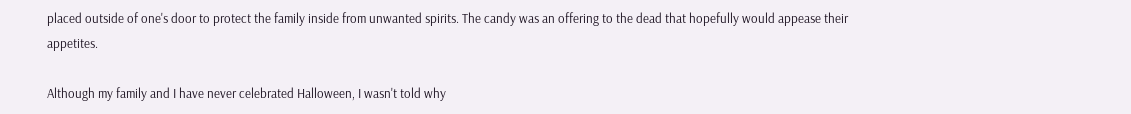placed outside of one's door to protect the family inside from unwanted spirits. The candy was an offering to the dead that hopefully would appease their appetites.

Although my family and I have never celebrated Halloween, I wasn't told why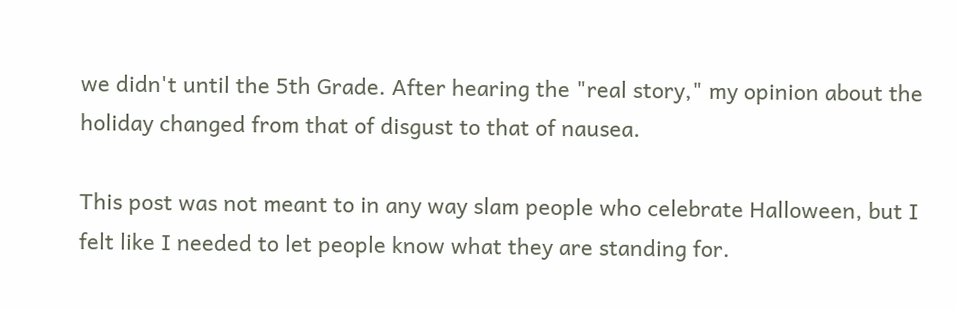we didn't until the 5th Grade. After hearing the "real story," my opinion about the holiday changed from that of disgust to that of nausea.

This post was not meant to in any way slam people who celebrate Halloween, but I felt like I needed to let people know what they are standing for.